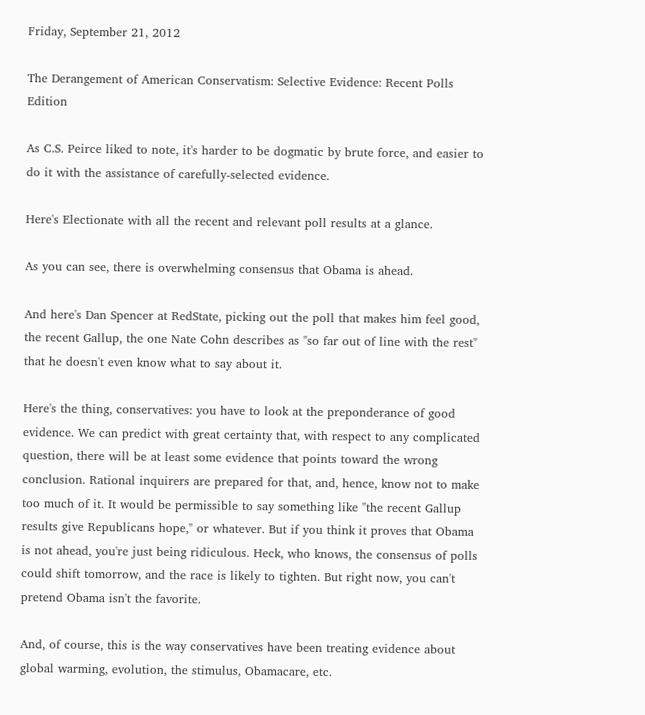Friday, September 21, 2012

The Derangement of American Conservatism: Selective Evidence: Recent Polls Edition

As C.S. Peirce liked to note, it's harder to be dogmatic by brute force, and easier to do it with the assistance of carefully-selected evidence.

Here's Electionate with all the recent and relevant poll results at a glance.

As you can see, there is overwhelming consensus that Obama is ahead.

And here's Dan Spencer at RedState, picking out the poll that makes him feel good, the recent Gallup, the one Nate Cohn describes as "so far out of line with the rest" that he doesn't even know what to say about it.

Here's the thing, conservatives: you have to look at the preponderance of good evidence. We can predict with great certainty that, with respect to any complicated question, there will be at least some evidence that points toward the wrong conclusion. Rational inquirers are prepared for that, and, hence, know not to make too much of it. It would be permissible to say something like "the recent Gallup results give Republicans hope," or whatever. But if you think it proves that Obama is not ahead, you're just being ridiculous. Heck, who knows, the consensus of polls could shift tomorrow, and the race is likely to tighten. But right now, you can't pretend Obama isn't the favorite.

And, of course, this is the way conservatives have been treating evidence about global warming, evolution, the stimulus, Obamacare, etc.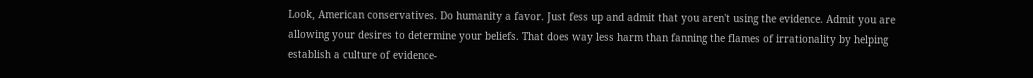Look, American conservatives. Do humanity a favor. Just fess up and admit that you aren't using the evidence. Admit you are allowing your desires to determine your beliefs. That does way less harm than fanning the flames of irrationality by helping establish a culture of evidence-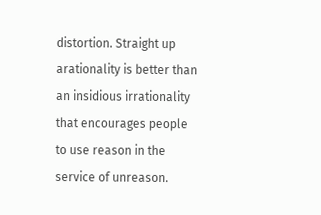distortion. Straight up arationality is better than an insidious irrationality that encourages people to use reason in the service of unreason.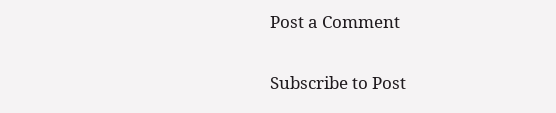Post a Comment

Subscribe to Post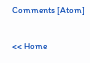Comments [Atom]

<< Home